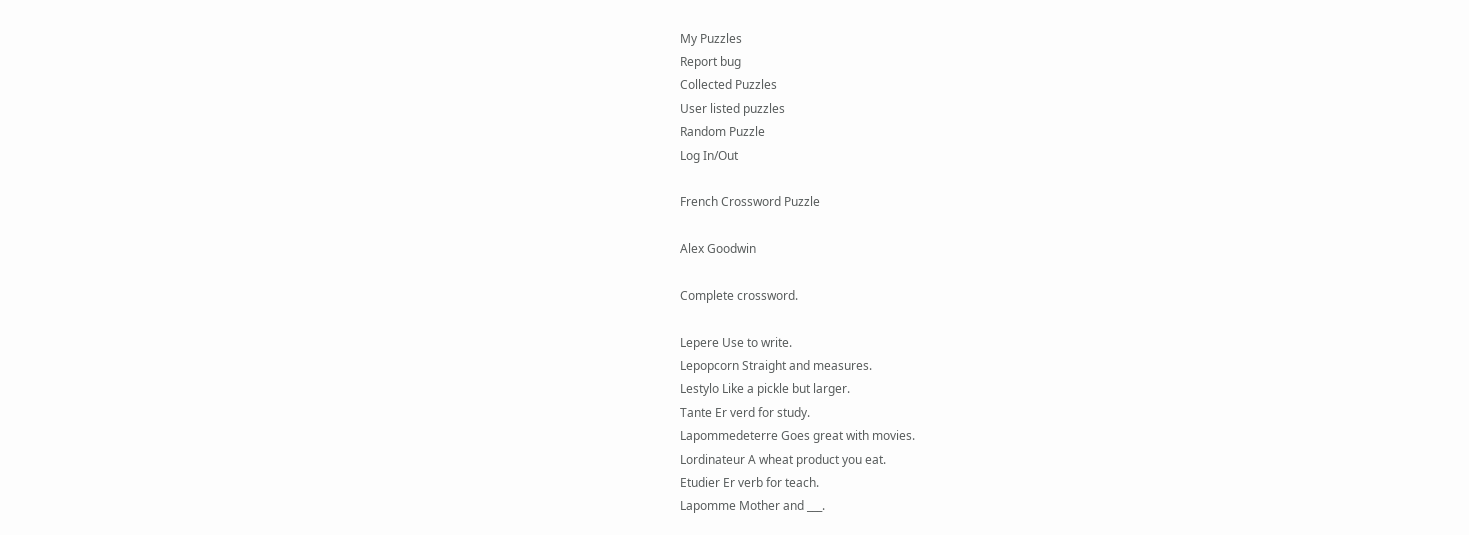My Puzzles
Report bug
Collected Puzzles
User listed puzzles
Random Puzzle
Log In/Out

French Crossword Puzzle

Alex Goodwin

Complete crossword.

Lepere Use to write.
Lepopcorn Straight and measures.
Lestylo Like a pickle but larger.
Tante Er verd for study.
Lapommedeterre Goes great with movies.
Lordinateur A wheat product you eat.
Etudier Er verb for teach.
Lapomme Mother and ___.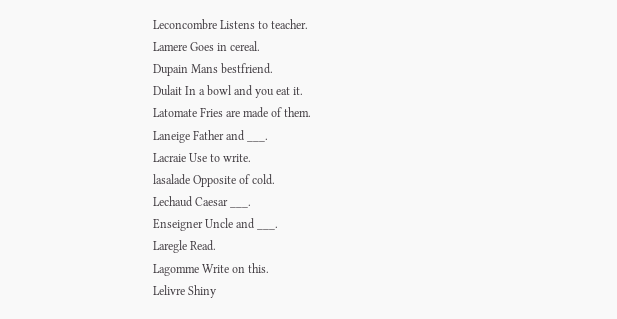Leconcombre Listens to teacher.
Lamere Goes in cereal.
Dupain Mans bestfriend.
Dulait In a bowl and you eat it.
Latomate Fries are made of them.
Laneige Father and ___.
Lacraie Use to write.
lasalade Opposite of cold.
Lechaud Caesar ___.
Enseigner Uncle and ___.
Laregle Read.
Lagomme Write on this.
Lelivre Shiny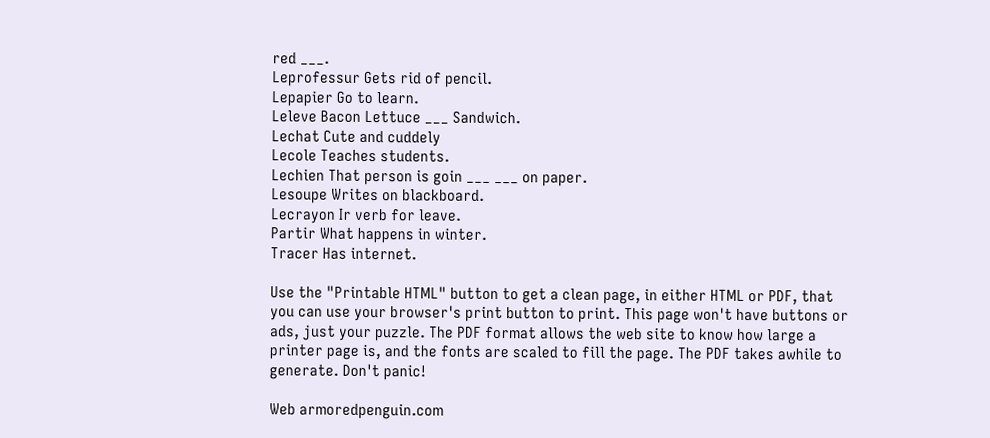red ___.
Leprofessur Gets rid of pencil.
Lepapier Go to learn.
Leleve Bacon Lettuce ___ Sandwich.
Lechat Cute and cuddely
Lecole Teaches students.
Lechien That person is goin ___ ___ on paper.
Lesoupe Writes on blackboard.
Lecrayon Ir verb for leave.
Partir What happens in winter.
Tracer Has internet.

Use the "Printable HTML" button to get a clean page, in either HTML or PDF, that you can use your browser's print button to print. This page won't have buttons or ads, just your puzzle. The PDF format allows the web site to know how large a printer page is, and the fonts are scaled to fill the page. The PDF takes awhile to generate. Don't panic!

Web armoredpenguin.com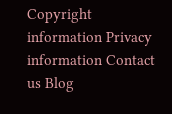Copyright information Privacy information Contact us Blog